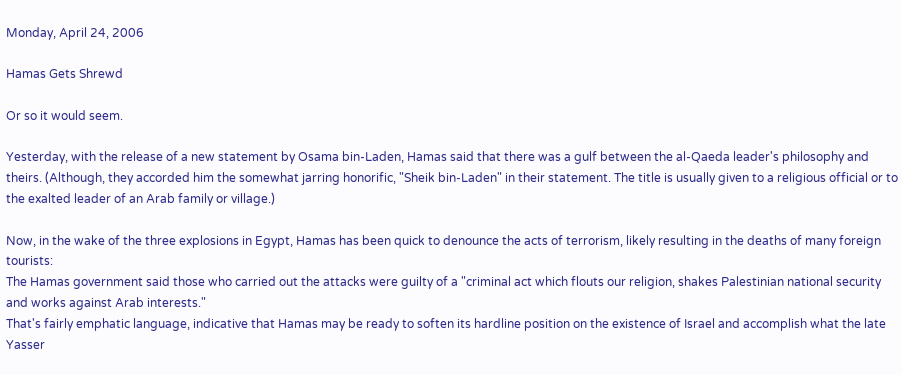Monday, April 24, 2006

Hamas Gets Shrewd

Or so it would seem.

Yesterday, with the release of a new statement by Osama bin-Laden, Hamas said that there was a gulf between the al-Qaeda leader's philosophy and theirs. (Although, they accorded him the somewhat jarring honorific, "Sheik bin-Laden" in their statement. The title is usually given to a religious official or to the exalted leader of an Arab family or village.)

Now, in the wake of the three explosions in Egypt, Hamas has been quick to denounce the acts of terrorism, likely resulting in the deaths of many foreign tourists:
The Hamas government said those who carried out the attacks were guilty of a "criminal act which flouts our religion, shakes Palestinian national security and works against Arab interests."
That's fairly emphatic language, indicative that Hamas may be ready to soften its hardline position on the existence of Israel and accomplish what the late Yasser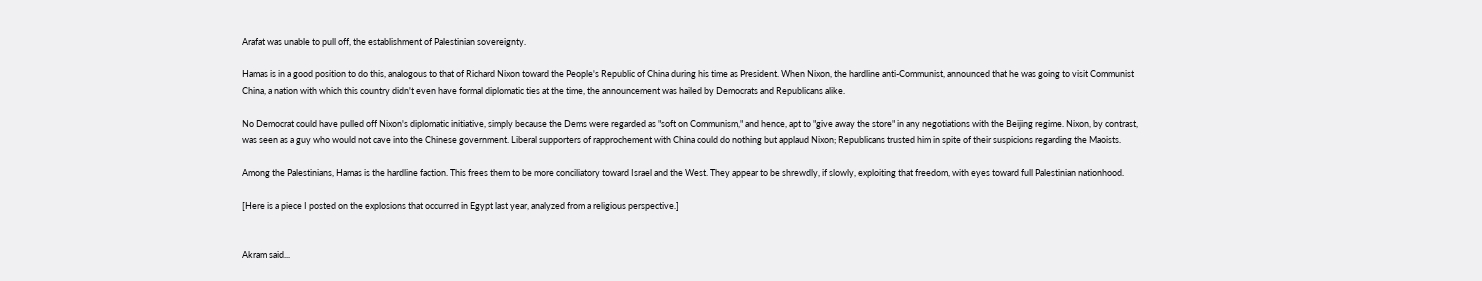Arafat was unable to pull off, the establishment of Palestinian sovereignty.

Hamas is in a good position to do this, analogous to that of Richard Nixon toward the People's Republic of China during his time as President. When Nixon, the hardline anti-Communist, announced that he was going to visit Communist China, a nation with which this country didn't even have formal diplomatic ties at the time, the announcement was hailed by Democrats and Republicans alike.

No Democrat could have pulled off Nixon's diplomatic initiative, simply because the Dems were regarded as "soft on Communism," and hence, apt to "give away the store" in any negotiations with the Beijing regime. Nixon, by contrast, was seen as a guy who would not cave into the Chinese government. Liberal supporters of rapprochement with China could do nothing but applaud Nixon; Republicans trusted him in spite of their suspicions regarding the Maoists.

Among the Palestinians, Hamas is the hardline faction. This frees them to be more conciliatory toward Israel and the West. They appear to be shrewdly, if slowly, exploiting that freedom, with eyes toward full Palestinian nationhood.

[Here is a piece I posted on the explosions that occurred in Egypt last year, analyzed from a religious perspective.]


Akram said...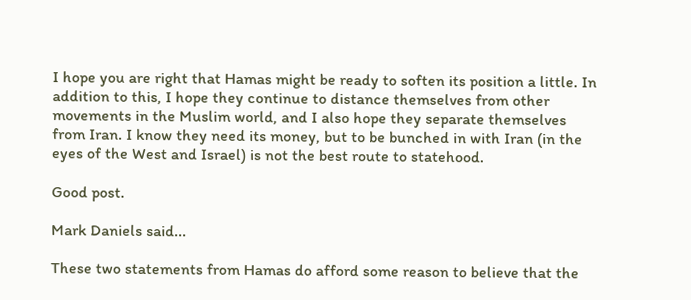I hope you are right that Hamas might be ready to soften its position a little. In addition to this, I hope they continue to distance themselves from other movements in the Muslim world, and I also hope they separate themselves from Iran. I know they need its money, but to be bunched in with Iran (in the eyes of the West and Israel) is not the best route to statehood.

Good post.

Mark Daniels said...

These two statements from Hamas do afford some reason to believe that the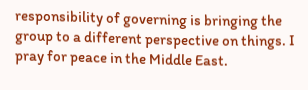responsibility of governing is bringing the group to a different perspective on things. I pray for peace in the Middle East.